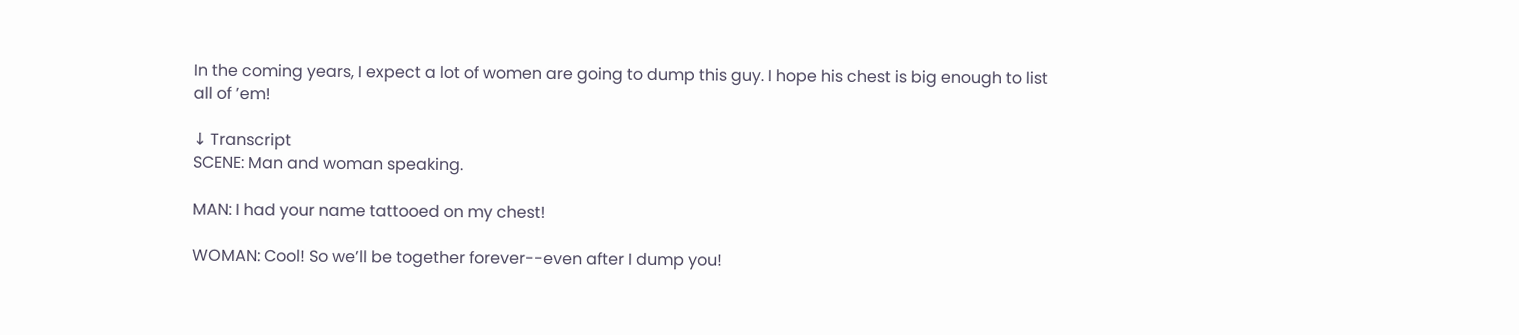In the coming years, I expect a lot of women are going to dump this guy. I hope his chest is big enough to list all of ’em!

↓ Transcript
SCENE: Man and woman speaking.

MAN: I had your name tattooed on my chest!

WOMAN: Cool! So we’ll be together forever--even after I dump you!